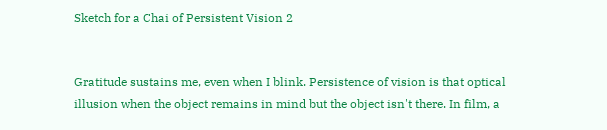Sketch for a Chai of Persistent Vision 2


Gratitude sustains me, even when I blink. Persistence of vision is that optical illusion when the object remains in mind but the object isn't there. In film, a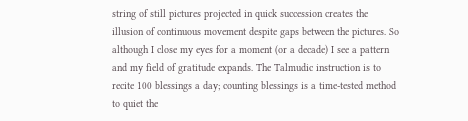string of still pictures projected in quick succession creates the illusion of continuous movement despite gaps between the pictures. So although I close my eyes for a moment (or a decade) I see a pattern and my field of gratitude expands. The Talmudic instruction is to recite 100 blessings a day; counting blessings is a time-tested method to quiet the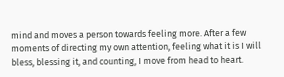mind and moves a person towards feeling more. After a few moments of directing my own attention, feeling what it is I will bless, blessing it, and counting, I move from head to heart.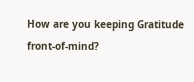How are you keeping Gratitude front-of-mind?